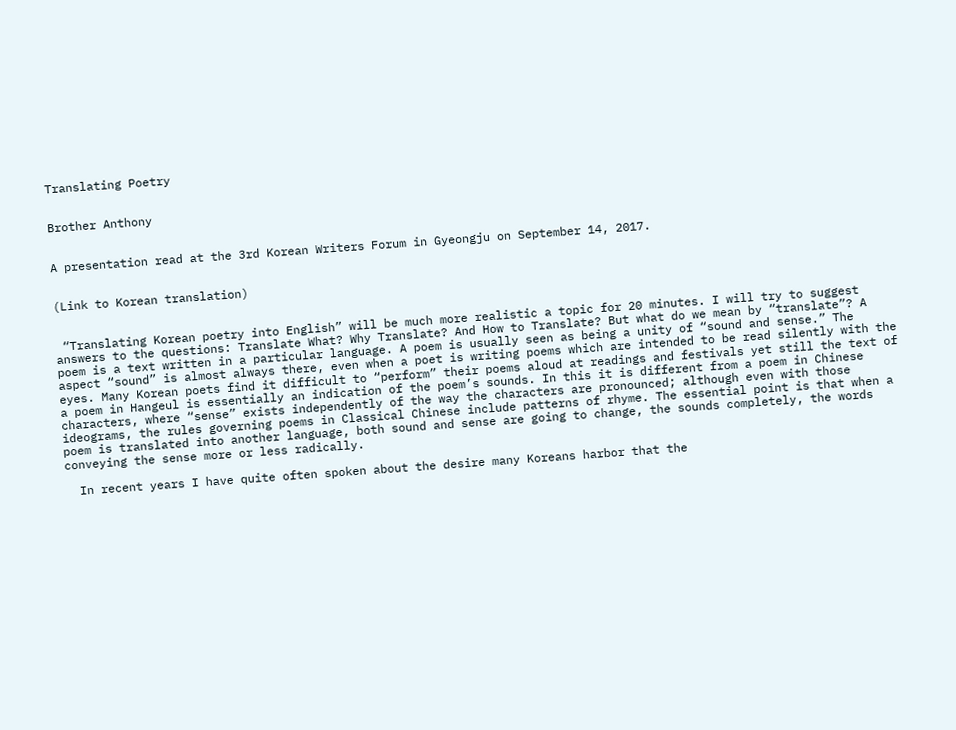Translating Poetry


Brother Anthony


A presentation read at the 3rd Korean Writers Forum in Gyeongju on September 14, 2017.


(Link to Korean translation)


 “Translating Korean poetry into English” will be much more realistic a topic for 20 minutes. I will try to suggest answers to the questions: Translate What? Why Translate? And How to Translate? But what do we mean by “translate”? A poem is a text written in a particular language. A poem is usually seen as being a unity of “sound and sense.” The aspect “sound” is almost always there, even when a poet is writing poems which are intended to be read silently with the eyes. Many Korean poets find it difficult to “perform” their poems aloud at readings and festivals yet still the text of a poem in Hangeul is essentially an indication of the poem’s sounds. In this it is different from a poem in Chinese characters, where “sense” exists independently of the way the characters are pronounced; although even with those ideograms, the rules governing poems in Classical Chinese include patterns of rhyme. The essential point is that when a poem is translated into another language, both sound and sense are going to change, the sounds completely, the words conveying the sense more or less radically.

  In recent years I have quite often spoken about the desire many Koreans harbor that the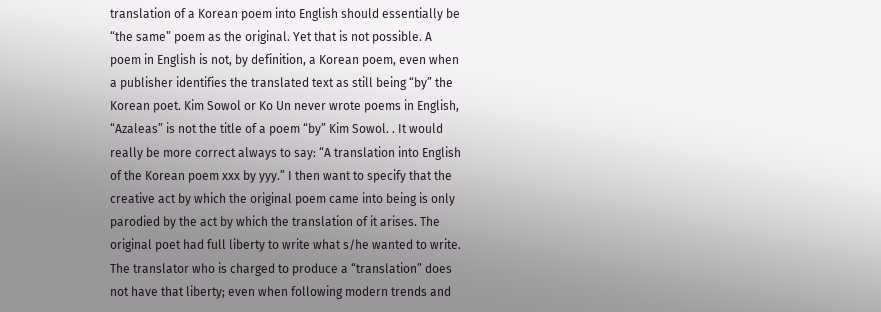translation of a Korean poem into English should essentially be “the same” poem as the original. Yet that is not possible. A poem in English is not, by definition, a Korean poem, even when a publisher identifies the translated text as still being “by” the Korean poet. Kim Sowol or Ko Un never wrote poems in English, “Azaleas” is not the title of a poem “by” Kim Sowol. . It would really be more correct always to say: “A translation into English of the Korean poem xxx by yyy.” I then want to specify that the creative act by which the original poem came into being is only parodied by the act by which the translation of it arises. The original poet had full liberty to write what s/he wanted to write. The translator who is charged to produce a “translation” does not have that liberty; even when following modern trends and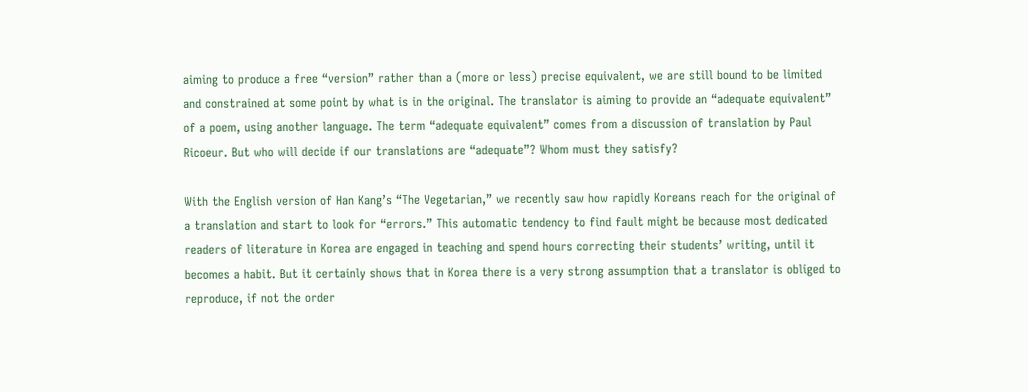aiming to produce a free “version” rather than a (more or less) precise equivalent, we are still bound to be limited and constrained at some point by what is in the original. The translator is aiming to provide an “adequate equivalent” of a poem, using another language. The term “adequate equivalent” comes from a discussion of translation by Paul Ricoeur. But who will decide if our translations are “adequate”? Whom must they satisfy?

With the English version of Han Kang’s “The Vegetarian,” we recently saw how rapidly Koreans reach for the original of a translation and start to look for “errors.” This automatic tendency to find fault might be because most dedicated readers of literature in Korea are engaged in teaching and spend hours correcting their students’ writing, until it becomes a habit. But it certainly shows that in Korea there is a very strong assumption that a translator is obliged to reproduce, if not the order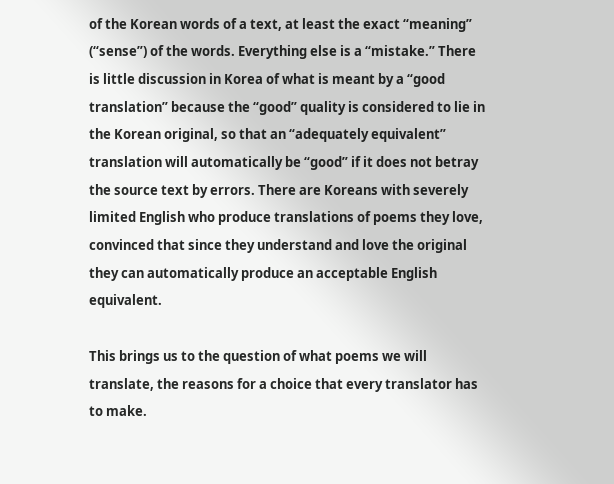of the Korean words of a text, at least the exact “meaning” (“sense”) of the words. Everything else is a “mistake.” There is little discussion in Korea of what is meant by a “good translation” because the “good” quality is considered to lie in the Korean original, so that an “adequately equivalent” translation will automatically be “good” if it does not betray the source text by errors. There are Koreans with severely limited English who produce translations of poems they love, convinced that since they understand and love the original they can automatically produce an acceptable English equivalent.

This brings us to the question of what poems we will translate, the reasons for a choice that every translator has to make.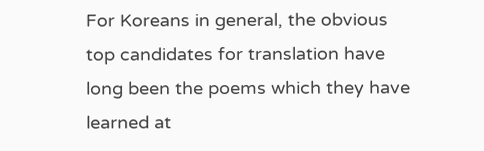For Koreans in general, the obvious top candidates for translation have long been the poems which they have learned at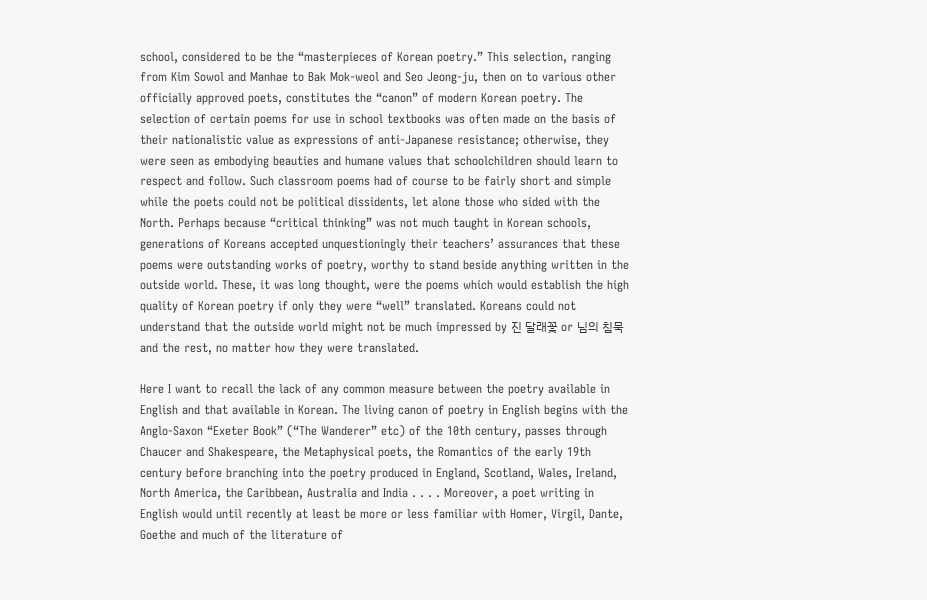school, considered to be the “masterpieces of Korean poetry.” This selection, ranging from Kim Sowol and Manhae to Bak Mok-weol and Seo Jeong-ju, then on to various other officially approved poets, constitutes the “canon” of modern Korean poetry. The selection of certain poems for use in school textbooks was often made on the basis of their nationalistic value as expressions of anti-Japanese resistance; otherwise, they were seen as embodying beauties and humane values that schoolchildren should learn to respect and follow. Such classroom poems had of course to be fairly short and simple while the poets could not be political dissidents, let alone those who sided with the North. Perhaps because “critical thinking” was not much taught in Korean schools, generations of Koreans accepted unquestioningly their teachers’ assurances that these poems were outstanding works of poetry, worthy to stand beside anything written in the outside world. These, it was long thought, were the poems which would establish the high quality of Korean poetry if only they were “well” translated. Koreans could not understand that the outside world might not be much impressed by 진 달래꽃 or 님의 침묵 and the rest, no matter how they were translated.

Here I want to recall the lack of any common measure between the poetry available in English and that available in Korean. The living canon of poetry in English begins with the Anglo-Saxon “Exeter Book” (“The Wanderer” etc) of the 10th century, passes through Chaucer and Shakespeare, the Metaphysical poets, the Romantics of the early 19th century before branching into the poetry produced in England, Scotland, Wales, Ireland, North America, the Caribbean, Australia and India . . . . Moreover, a poet writing in English would until recently at least be more or less familiar with Homer, Virgil, Dante, Goethe and much of the literature of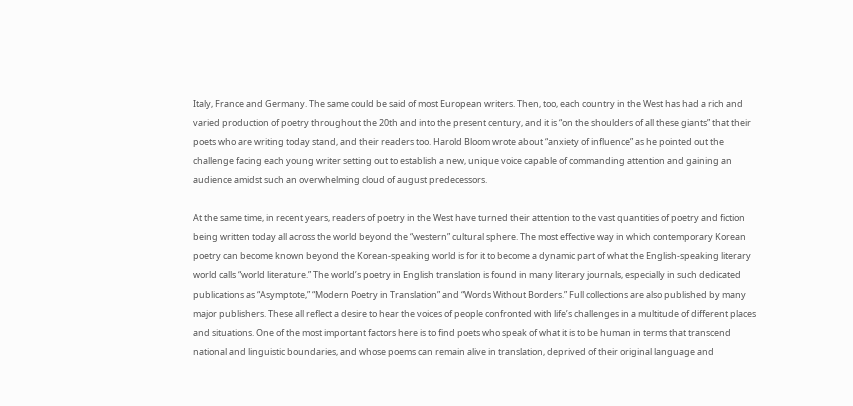Italy, France and Germany. The same could be said of most European writers. Then, too, each country in the West has had a rich and varied production of poetry throughout the 20th and into the present century, and it is “on the shoulders of all these giants” that their poets who are writing today stand, and their readers too. Harold Bloom wrote about “anxiety of influence” as he pointed out the challenge facing each young writer setting out to establish a new, unique voice capable of commanding attention and gaining an audience amidst such an overwhelming cloud of august predecessors.

At the same time, in recent years, readers of poetry in the West have turned their attention to the vast quantities of poetry and fiction being written today all across the world beyond the “western” cultural sphere. The most effective way in which contemporary Korean poetry can become known beyond the Korean-speaking world is for it to become a dynamic part of what the English-speaking literary world calls “world literature.” The world’s poetry in English translation is found in many literary journals, especially in such dedicated publications as “Asymptote,” “Modern Poetry in Translation” and “Words Without Borders.” Full collections are also published by many major publishers. These all reflect a desire to hear the voices of people confronted with life’s challenges in a multitude of different places and situations. One of the most important factors here is to find poets who speak of what it is to be human in terms that transcend national and linguistic boundaries, and whose poems can remain alive in translation, deprived of their original language and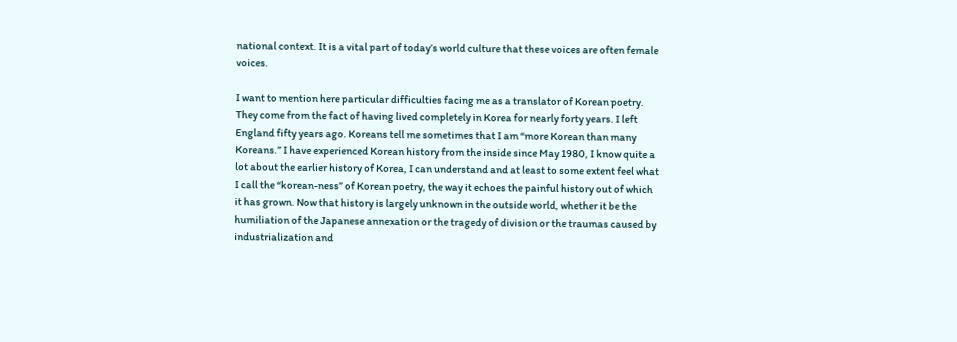national context. It is a vital part of today’s world culture that these voices are often female voices.

I want to mention here particular difficulties facing me as a translator of Korean poetry. They come from the fact of having lived completely in Korea for nearly forty years. I left England fifty years ago. Koreans tell me sometimes that I am “more Korean than many Koreans.” I have experienced Korean history from the inside since May 1980, I know quite a lot about the earlier history of Korea, I can understand and at least to some extent feel what I call the “korean-ness” of Korean poetry, the way it echoes the painful history out of which it has grown. Now that history is largely unknown in the outside world, whether it be the humiliation of the Japanese annexation or the tragedy of division or the traumas caused by industrialization and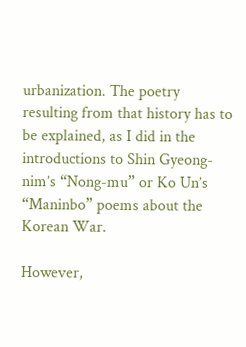urbanization. The poetry resulting from that history has to be explained, as I did in the introductions to Shin Gyeong-nim’s “Nong-mu” or Ko Un’s “Maninbo” poems about the Korean War.

However,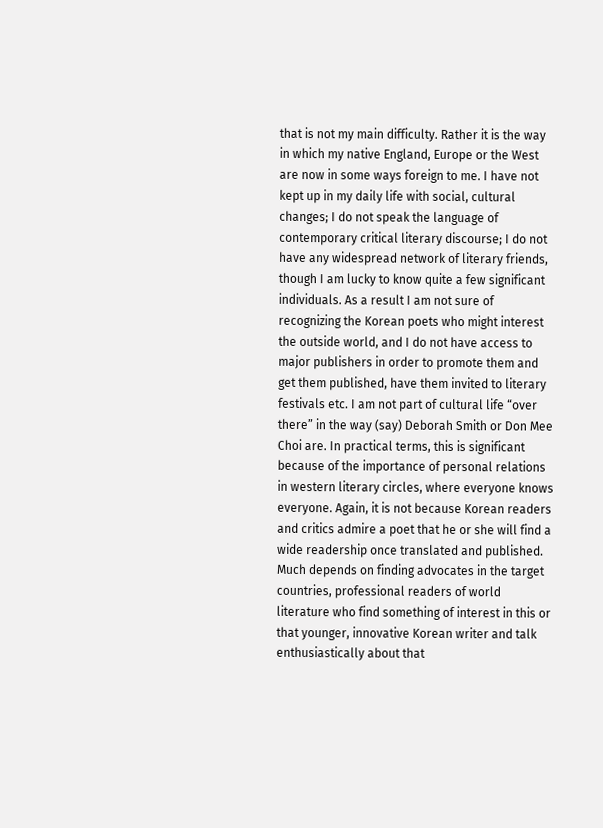that is not my main difficulty. Rather it is the way in which my native England, Europe or the West are now in some ways foreign to me. I have not kept up in my daily life with social, cultural changes; I do not speak the language of contemporary critical literary discourse; I do not have any widespread network of literary friends, though I am lucky to know quite a few significant individuals. As a result I am not sure of recognizing the Korean poets who might interest the outside world, and I do not have access to major publishers in order to promote them and get them published, have them invited to literary festivals etc. I am not part of cultural life “over there” in the way (say) Deborah Smith or Don Mee Choi are. In practical terms, this is significant because of the importance of personal relations in western literary circles, where everyone knows everyone. Again, it is not because Korean readers and critics admire a poet that he or she will find a wide readership once translated and published. Much depends on finding advocates in the target countries, professional readers of world literature who find something of interest in this or that younger, innovative Korean writer and talk enthusiastically about that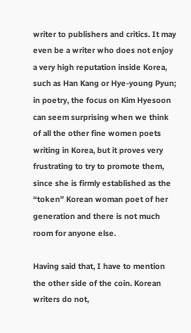writer to publishers and critics. It may even be a writer who does not enjoy a very high reputation inside Korea, such as Han Kang or Hye-young Pyun; in poetry, the focus on Kim Hyesoon can seem surprising when we think of all the other fine women poets writing in Korea, but it proves very frustrating to try to promote them, since she is firmly established as the “token” Korean woman poet of her generation and there is not much room for anyone else.

Having said that, I have to mention the other side of the coin. Korean writers do not,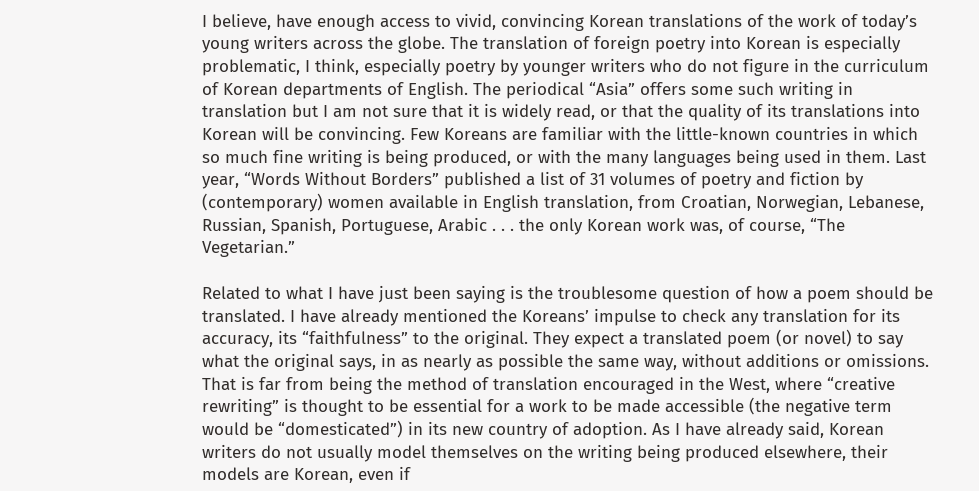I believe, have enough access to vivid, convincing Korean translations of the work of today’s young writers across the globe. The translation of foreign poetry into Korean is especially problematic, I think, especially poetry by younger writers who do not figure in the curriculum of Korean departments of English. The periodical “Asia” offers some such writing in translation but I am not sure that it is widely read, or that the quality of its translations into Korean will be convincing. Few Koreans are familiar with the little-known countries in which so much fine writing is being produced, or with the many languages being used in them. Last year, “Words Without Borders” published a list of 31 volumes of poetry and fiction by (contemporary) women available in English translation, from Croatian, Norwegian, Lebanese, Russian, Spanish, Portuguese, Arabic . . . the only Korean work was, of course, “The Vegetarian.”

Related to what I have just been saying is the troublesome question of how a poem should be translated. I have already mentioned the Koreans’ impulse to check any translation for its accuracy, its “faithfulness” to the original. They expect a translated poem (or novel) to say what the original says, in as nearly as possible the same way, without additions or omissions. That is far from being the method of translation encouraged in the West, where “creative rewriting” is thought to be essential for a work to be made accessible (the negative term would be “domesticated”) in its new country of adoption. As I have already said, Korean writers do not usually model themselves on the writing being produced elsewhere, their models are Korean, even if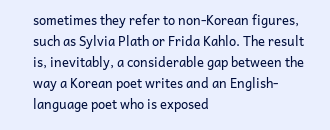sometimes they refer to non-Korean figures, such as Sylvia Plath or Frida Kahlo. The result is, inevitably, a considerable gap between the way a Korean poet writes and an English-language poet who is exposed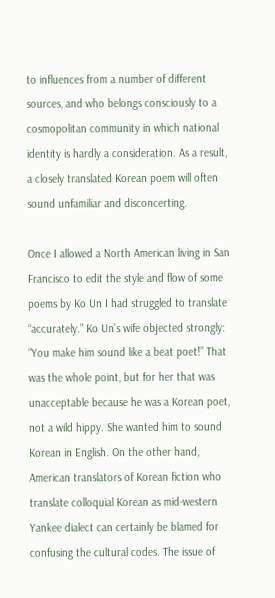to influences from a number of different sources, and who belongs consciously to a cosmopolitan community in which national identity is hardly a consideration. As a result, a closely translated Korean poem will often sound unfamiliar and disconcerting.

Once I allowed a North American living in San Francisco to edit the style and flow of some poems by Ko Un I had struggled to translate “accurately.” Ko Un’s wife objected strongly: “You make him sound like a beat poet!” That was the whole point, but for her that was unacceptable because he was a Korean poet, not a wild hippy. She wanted him to sound Korean in English. On the other hand, American translators of Korean fiction who translate colloquial Korean as mid-western Yankee dialect can certainly be blamed for confusing the cultural codes. The issue of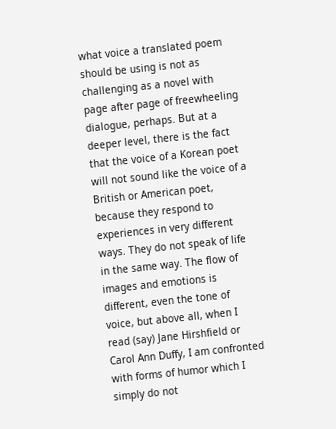what voice a translated poem should be using is not as challenging as a novel with page after page of freewheeling dialogue, perhaps. But at a deeper level, there is the fact that the voice of a Korean poet will not sound like the voice of a British or American poet, because they respond to experiences in very different ways. They do not speak of life in the same way. The flow of images and emotions is different, even the tone of voice, but above all, when I read (say) Jane Hirshfield or Carol Ann Duffy, I am confronted with forms of humor which I simply do not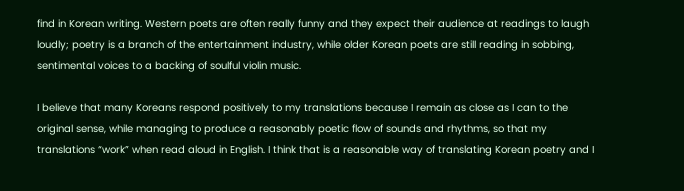find in Korean writing. Western poets are often really funny and they expect their audience at readings to laugh loudly; poetry is a branch of the entertainment industry, while older Korean poets are still reading in sobbing, sentimental voices to a backing of soulful violin music.

I believe that many Koreans respond positively to my translations because I remain as close as I can to the original sense, while managing to produce a reasonably poetic flow of sounds and rhythms, so that my translations “work” when read aloud in English. I think that is a reasonable way of translating Korean poetry and I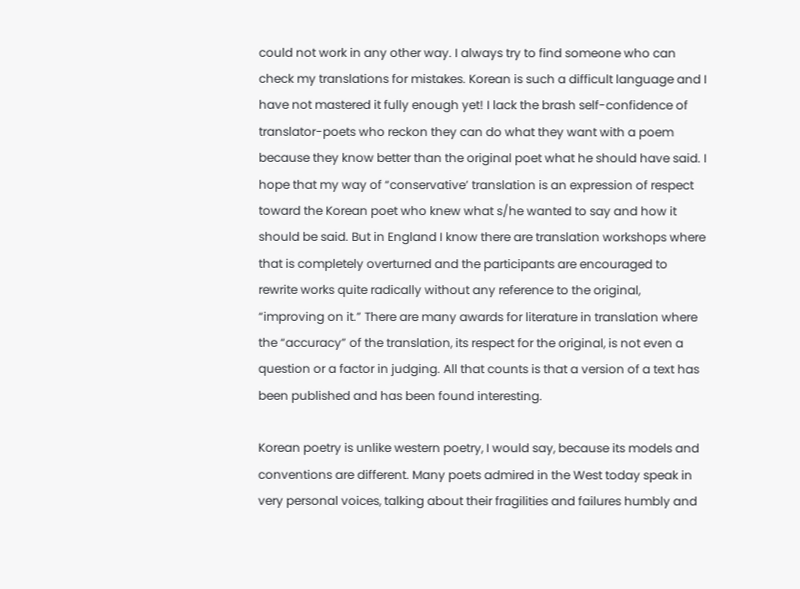could not work in any other way. I always try to find someone who can check my translations for mistakes. Korean is such a difficult language and I have not mastered it fully enough yet! I lack the brash self-confidence of translator-poets who reckon they can do what they want with a poem because they know better than the original poet what he should have said. I hope that my way of “conservative’ translation is an expression of respect toward the Korean poet who knew what s/he wanted to say and how it should be said. But in England I know there are translation workshops where that is completely overturned and the participants are encouraged to rewrite works quite radically without any reference to the original, “improving on it.” There are many awards for literature in translation where the “accuracy” of the translation, its respect for the original, is not even a question or a factor in judging. All that counts is that a version of a text has been published and has been found interesting.

Korean poetry is unlike western poetry, I would say, because its models and conventions are different. Many poets admired in the West today speak in very personal voices, talking about their fragilities and failures humbly and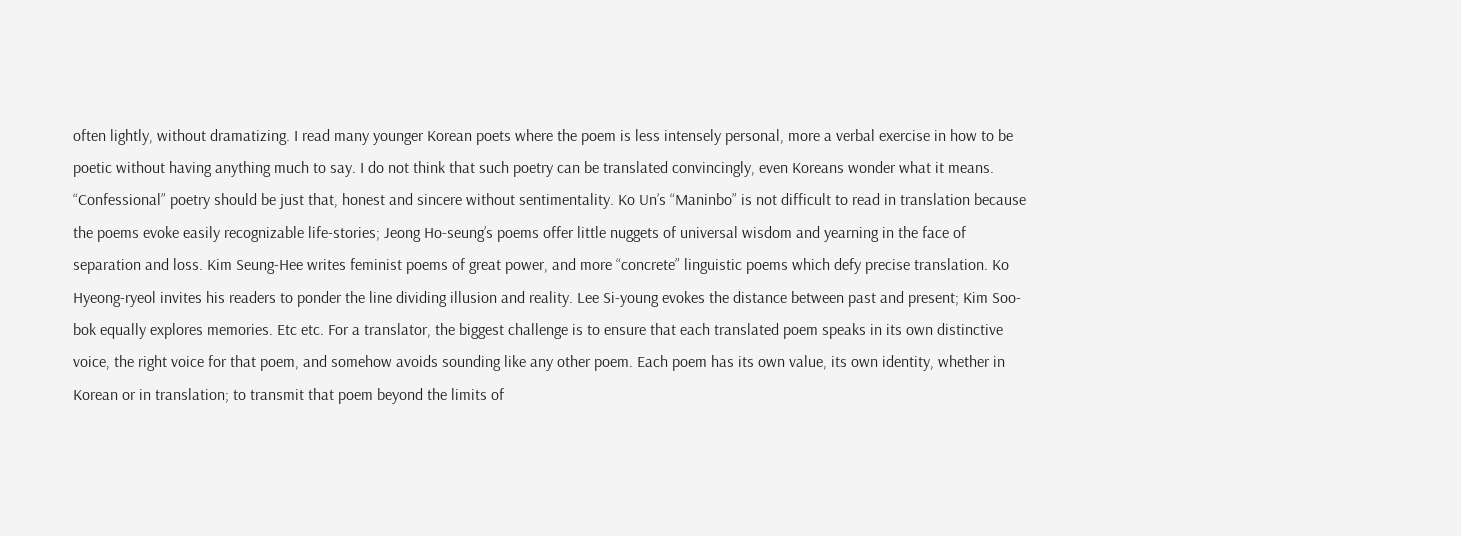often lightly, without dramatizing. I read many younger Korean poets where the poem is less intensely personal, more a verbal exercise in how to be poetic without having anything much to say. I do not think that such poetry can be translated convincingly, even Koreans wonder what it means. “Confessional” poetry should be just that, honest and sincere without sentimentality. Ko Un’s “Maninbo” is not difficult to read in translation because the poems evoke easily recognizable life-stories; Jeong Ho-seung’s poems offer little nuggets of universal wisdom and yearning in the face of separation and loss. Kim Seung-Hee writes feminist poems of great power, and more “concrete” linguistic poems which defy precise translation. Ko Hyeong-ryeol invites his readers to ponder the line dividing illusion and reality. Lee Si-young evokes the distance between past and present; Kim Soo-bok equally explores memories. Etc etc. For a translator, the biggest challenge is to ensure that each translated poem speaks in its own distinctive voice, the right voice for that poem, and somehow avoids sounding like any other poem. Each poem has its own value, its own identity, whether in Korean or in translation; to transmit that poem beyond the limits of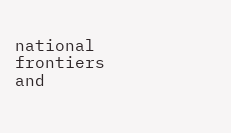national frontiers and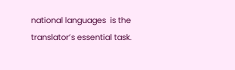national languages  is the translator’s essential task.